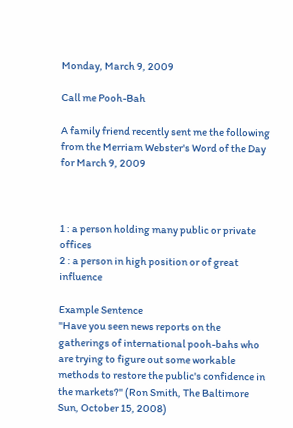Monday, March 9, 2009

Call me Pooh-Bah

A family friend recently sent me the following from the Merriam Webster's Word of the Day for March 9, 2009



1 : a person holding many public or private offices
2 : a person in high position or of great influence

Example Sentence
"Have you seen news reports on the gatherings of international pooh-bahs who are trying to figure out some workable methods to restore the public's confidence in the markets?" (Ron Smith, The Baltimore Sun, October 15, 2008)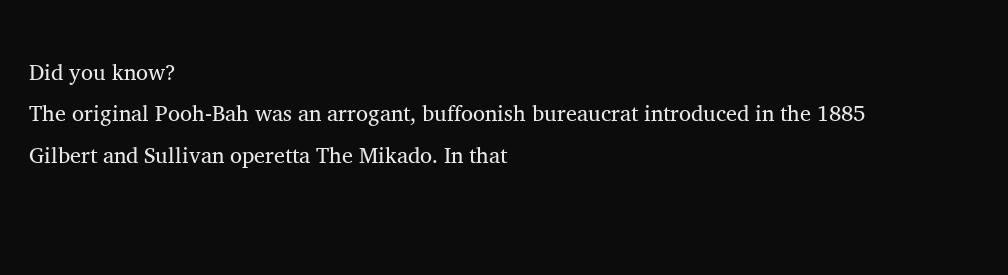Did you know?
The original Pooh-Bah was an arrogant, buffoonish bureaucrat introduced in the 1885 Gilbert and Sullivan operetta The Mikado. In that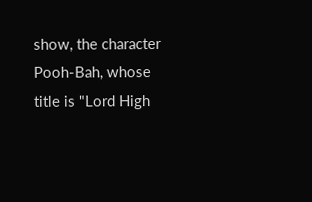show, the character Pooh-Bah, whose title is "Lord High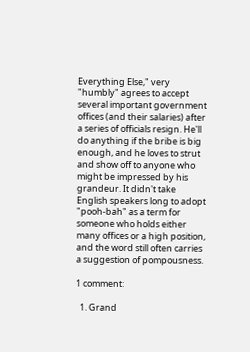Everything Else," very "humbly" agrees to accept several important government offices (and their salaries) after a series of officials resign. He'll do anything if the bribe is big enough, and he loves to strut and show off to anyone who might be impressed by his grandeur. It didn't take English speakers long to adopt "pooh-bah" as a term for someone who holds either many offices or a high position, and the word still often carries a suggestion of pompousness.

1 comment:

  1. Grand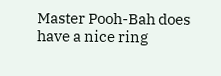Master Pooh-Bah does have a nice ring